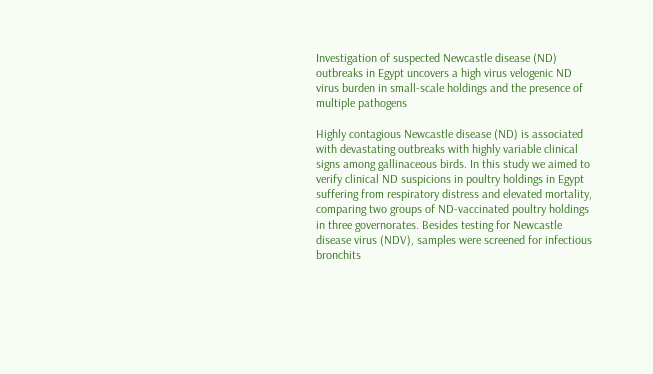Investigation of suspected Newcastle disease (ND) outbreaks in Egypt uncovers a high virus velogenic ND virus burden in small-scale holdings and the presence of multiple pathogens

Highly contagious Newcastle disease (ND) is associated with devastating outbreaks with highly variable clinical signs among gallinaceous birds. In this study we aimed to verify clinical ND suspicions in poultry holdings in Egypt suffering from respiratory distress and elevated mortality, comparing two groups of ND-vaccinated poultry holdings in three governorates. Besides testing for Newcastle disease virus (NDV), samples were screened for infectious bronchits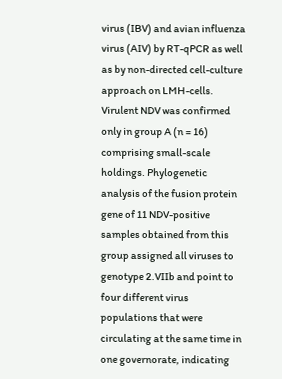virus (IBV) and avian influenza virus (AIV) by RT-qPCR as well as by non-directed cell-culture approach on LMH-cells. Virulent NDV was confirmed only in group A (n = 16) comprising small-scale holdings. Phylogenetic analysis of the fusion protein gene of 11 NDV-positive samples obtained from this group assigned all viruses to genotype 2.VIIb and point to four different virus populations that were circulating at the same time in one governorate, indicating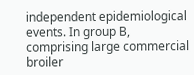independent epidemiological events. In group B, comprising large commercial broiler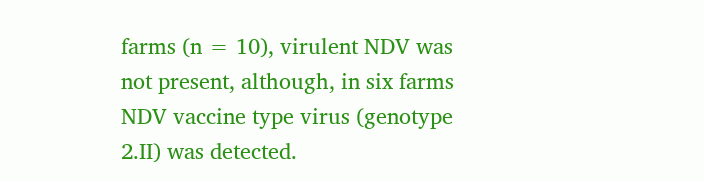farms (n = 10), virulent NDV was not present, although, in six farms NDV vaccine type virus (genotype 2.II) was detected.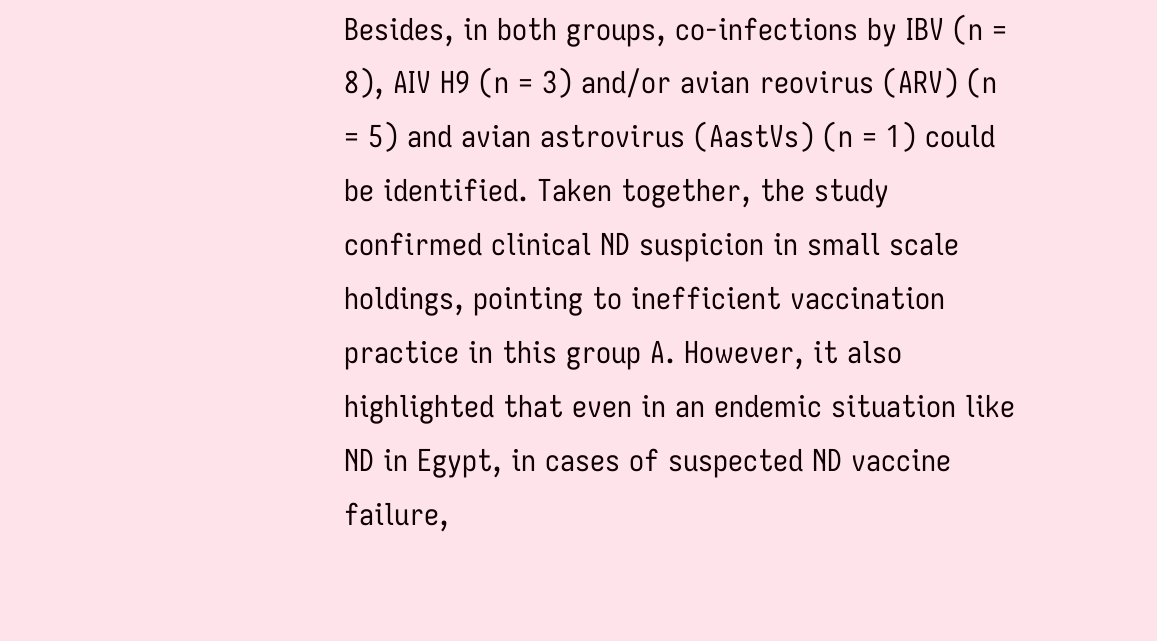Besides, in both groups, co-infections by IBV (n = 8), AIV H9 (n = 3) and/or avian reovirus (ARV) (n = 5) and avian astrovirus (AastVs) (n = 1) could be identified. Taken together, the study confirmed clinical ND suspicion in small scale holdings, pointing to inefficient vaccination practice in this group A. However, it also highlighted that even in an endemic situation like ND in Egypt, in cases of suspected ND vaccine failure,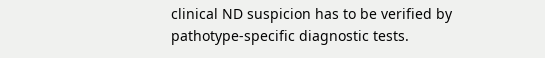clinical ND suspicion has to be verified by pathotype-specific diagnostic tests.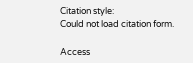Citation style:
Could not load citation form.

Access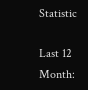Statistic

Last 12 Month: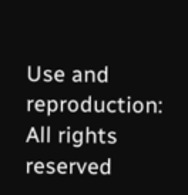Use and reproduction:
All rights reserved